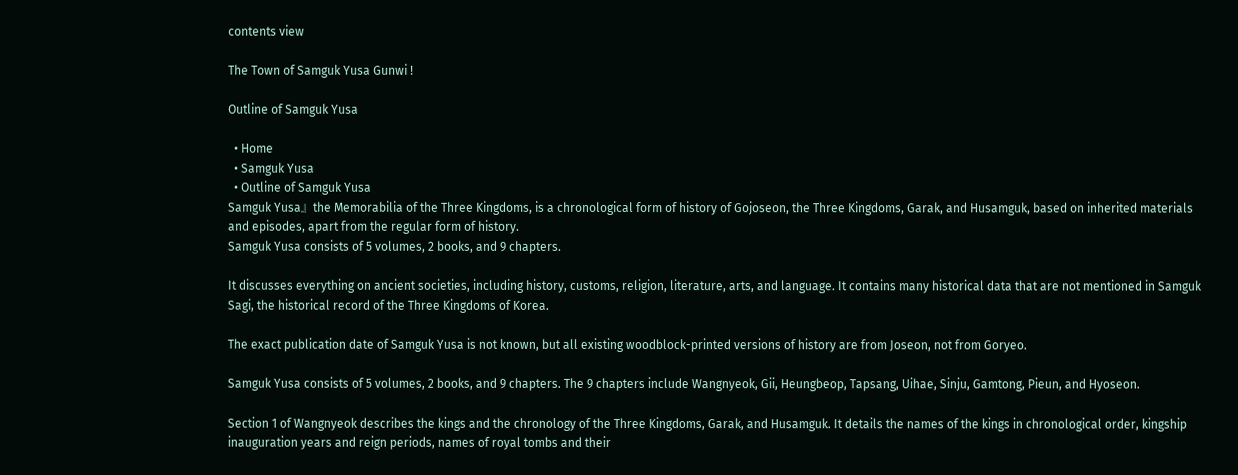contents view

The Town of Samguk Yusa Gunwi !

Outline of Samguk Yusa

  • Home
  • Samguk Yusa
  • Outline of Samguk Yusa
Samguk Yusa』the Memorabilia of the Three Kingdoms, is a chronological form of history of Gojoseon, the Three Kingdoms, Garak, and Husamguk, based on inherited materials and episodes, apart from the regular form of history.
Samguk Yusa consists of 5 volumes, 2 books, and 9 chapters.

It discusses everything on ancient societies, including history, customs, religion, literature, arts, and language. It contains many historical data that are not mentioned in Samguk Sagi, the historical record of the Three Kingdoms of Korea.

The exact publication date of Samguk Yusa is not known, but all existing woodblock-printed versions of history are from Joseon, not from Goryeo.

Samguk Yusa consists of 5 volumes, 2 books, and 9 chapters. The 9 chapters include Wangnyeok, Gii, Heungbeop, Tapsang, Uihae, Sinju, Gamtong, Pieun, and Hyoseon.

Section 1 of Wangnyeok describes the kings and the chronology of the Three Kingdoms, Garak, and Husamguk. It details the names of the kings in chronological order, kingship inauguration years and reign periods, names of royal tombs and their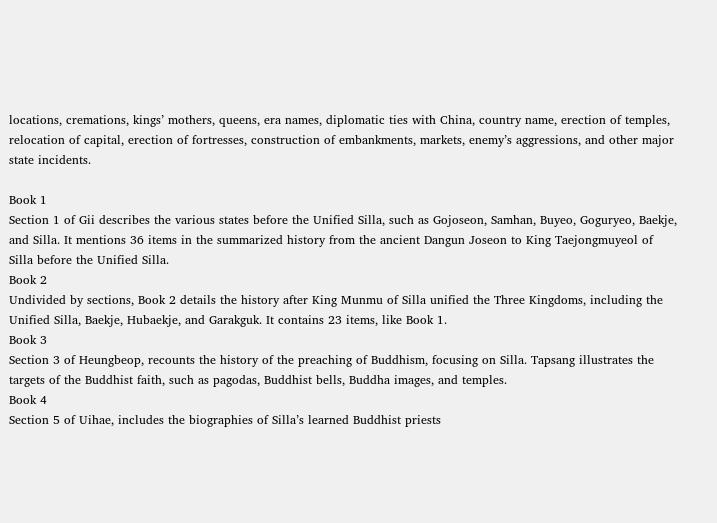locations, cremations, kings’ mothers, queens, era names, diplomatic ties with China, country name, erection of temples, relocation of capital, erection of fortresses, construction of embankments, markets, enemy’s aggressions, and other major state incidents.

Book 1
Section 1 of Gii describes the various states before the Unified Silla, such as Gojoseon, Samhan, Buyeo, Goguryeo, Baekje, and Silla. It mentions 36 items in the summarized history from the ancient Dangun Joseon to King Taejongmuyeol of Silla before the Unified Silla.
Book 2
Undivided by sections, Book 2 details the history after King Munmu of Silla unified the Three Kingdoms, including the Unified Silla, Baekje, Hubaekje, and Garakguk. It contains 23 items, like Book 1.
Book 3
Section 3 of Heungbeop, recounts the history of the preaching of Buddhism, focusing on Silla. Tapsang illustrates the targets of the Buddhist faith, such as pagodas, Buddhist bells, Buddha images, and temples.
Book 4
Section 5 of Uihae, includes the biographies of Silla’s learned Buddhist priests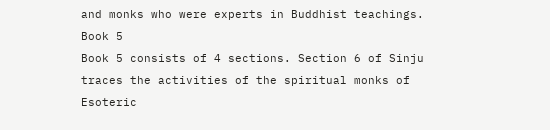and monks who were experts in Buddhist teachings.
Book 5
Book 5 consists of 4 sections. Section 6 of Sinju traces the activities of the spiritual monks of Esoteric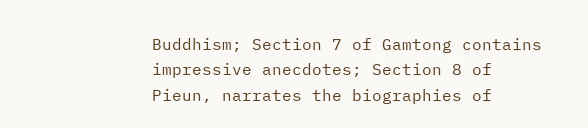Buddhism; Section 7 of Gamtong contains impressive anecdotes; Section 8 of Pieun, narrates the biographies of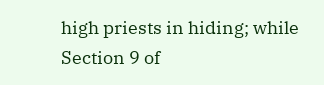high priests in hiding; while Section 9 of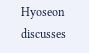Hyoseon discusses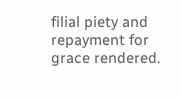filial piety and repayment for grace rendered.